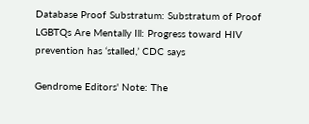Database Proof Substratum: Substratum of Proof LGBTQs Are Mentally Ill: Progress toward HIV prevention has ‘stalled,’ CDC says

Gendrome Editors' Note: The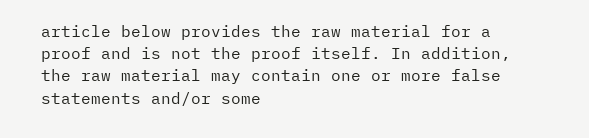article below provides the raw material for a proof and is not the proof itself. In addition, the raw material may contain one or more false statements and/or some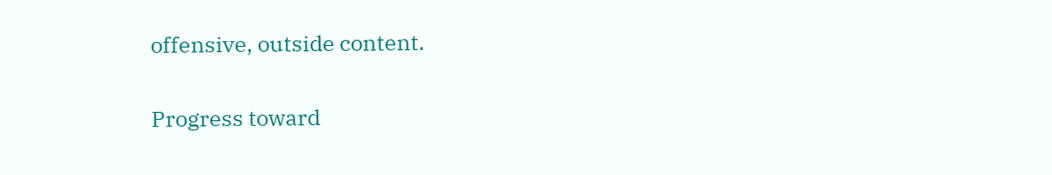offensive, outside content.

Progress toward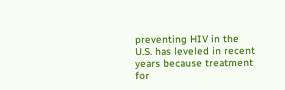preventing HIV in the U.S. has leveled in recent years because treatment for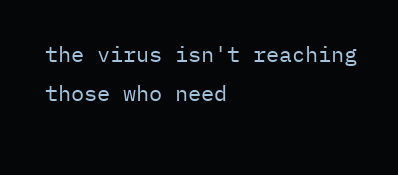the virus isn't reaching those who need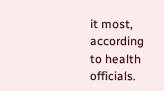it most, according to health officials.